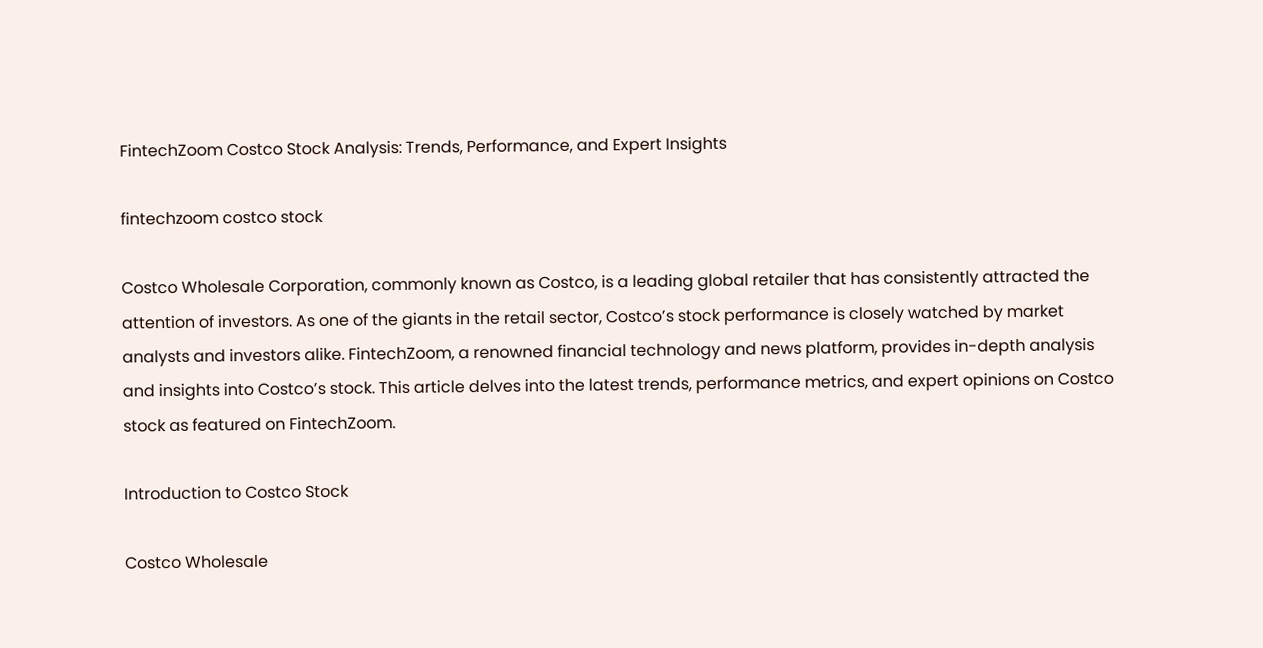FintechZoom Costco Stock Analysis: Trends, Performance, and Expert Insights

fintechzoom costco stock

Costco Wholesale Corporation, commonly known as Costco, is a leading global retailer that has consistently attracted the attention of investors. As one of the giants in the retail sector, Costco’s stock performance is closely watched by market analysts and investors alike. FintechZoom, a renowned financial technology and news platform, provides in-depth analysis and insights into Costco’s stock. This article delves into the latest trends, performance metrics, and expert opinions on Costco stock as featured on FintechZoom.

Introduction to Costco Stock

Costco Wholesale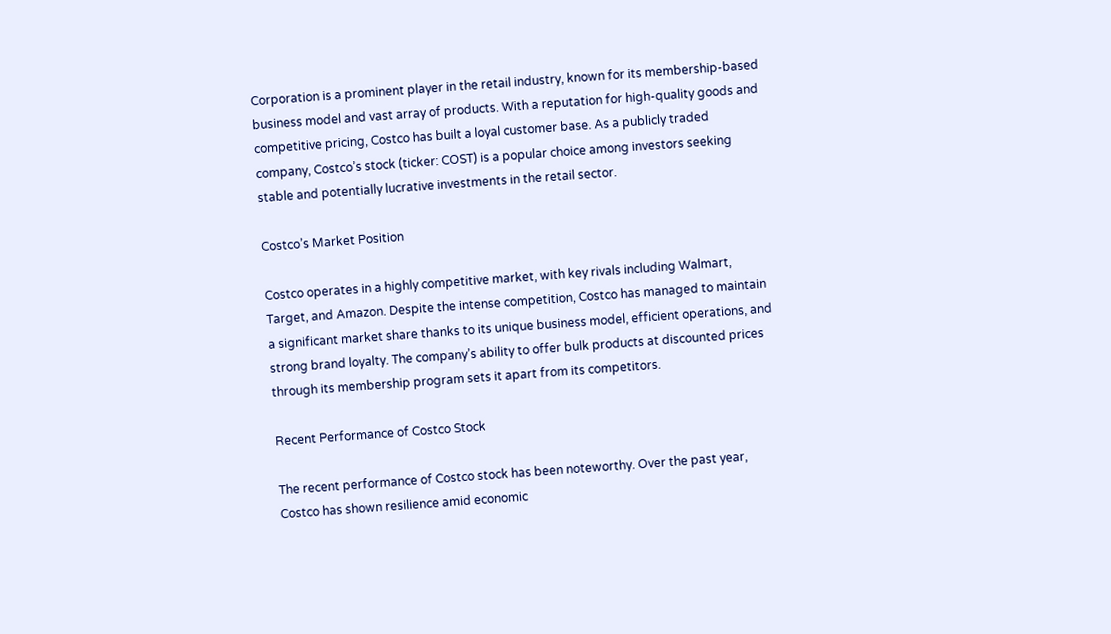Corporation is a prominent player in the retail industry, known for its membership-based business model and vast array of products. With a reputation for high-quality goods and competitive pricing, Costco has built a loyal customer base. As a publicly traded company, Costco’s stock (ticker: COST) is a popular choice among investors seeking stable and potentially lucrative investments in the retail sector.

Costco’s Market Position

Costco operates in a highly competitive market, with key rivals including Walmart, Target, and Amazon. Despite the intense competition, Costco has managed to maintain a significant market share thanks to its unique business model, efficient operations, and strong brand loyalty. The company’s ability to offer bulk products at discounted prices through its membership program sets it apart from its competitors.

Recent Performance of Costco Stock

The recent performance of Costco stock has been noteworthy. Over the past year, Costco has shown resilience amid economic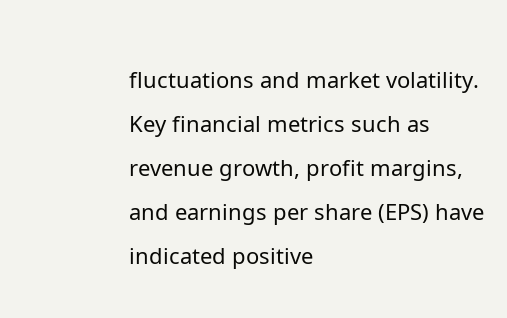fluctuations and market volatility. Key financial metrics such as revenue growth, profit margins, and earnings per share (EPS) have indicated positive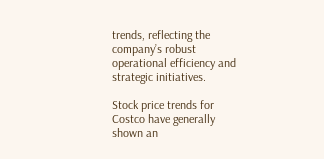trends, reflecting the company’s robust operational efficiency and strategic initiatives.

Stock price trends for Costco have generally shown an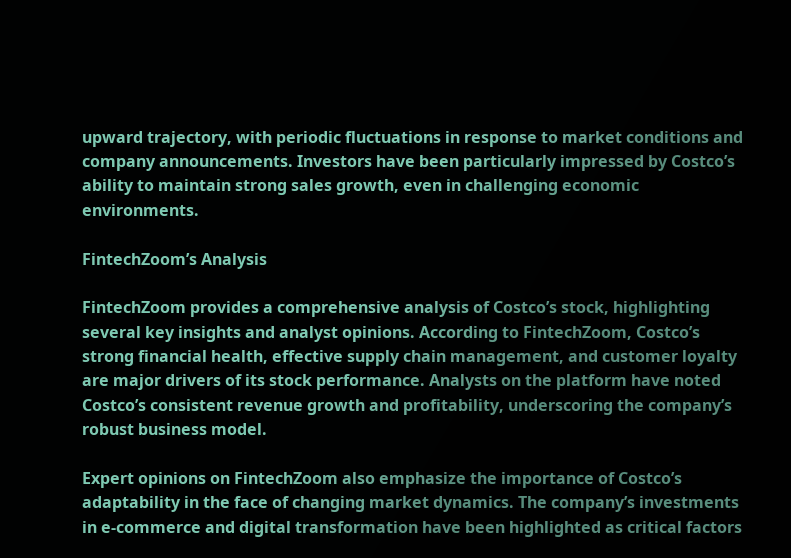upward trajectory, with periodic fluctuations in response to market conditions and company announcements. Investors have been particularly impressed by Costco’s ability to maintain strong sales growth, even in challenging economic environments.

FintechZoom’s Analysis

FintechZoom provides a comprehensive analysis of Costco’s stock, highlighting several key insights and analyst opinions. According to FintechZoom, Costco’s strong financial health, effective supply chain management, and customer loyalty are major drivers of its stock performance. Analysts on the platform have noted Costco’s consistent revenue growth and profitability, underscoring the company’s robust business model.

Expert opinions on FintechZoom also emphasize the importance of Costco’s adaptability in the face of changing market dynamics. The company’s investments in e-commerce and digital transformation have been highlighted as critical factors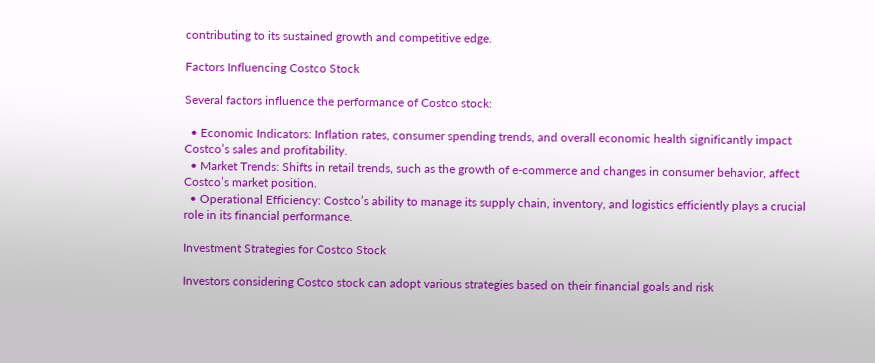contributing to its sustained growth and competitive edge.

Factors Influencing Costco Stock

Several factors influence the performance of Costco stock:

  • Economic Indicators: Inflation rates, consumer spending trends, and overall economic health significantly impact Costco’s sales and profitability.
  • Market Trends: Shifts in retail trends, such as the growth of e-commerce and changes in consumer behavior, affect Costco’s market position.
  • Operational Efficiency: Costco’s ability to manage its supply chain, inventory, and logistics efficiently plays a crucial role in its financial performance.

Investment Strategies for Costco Stock

Investors considering Costco stock can adopt various strategies based on their financial goals and risk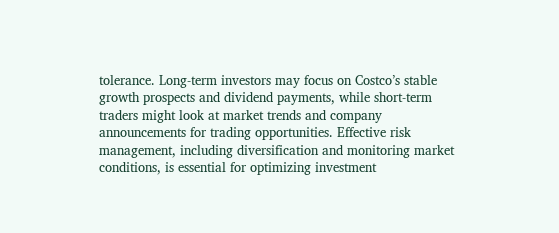tolerance. Long-term investors may focus on Costco’s stable growth prospects and dividend payments, while short-term traders might look at market trends and company announcements for trading opportunities. Effective risk management, including diversification and monitoring market conditions, is essential for optimizing investment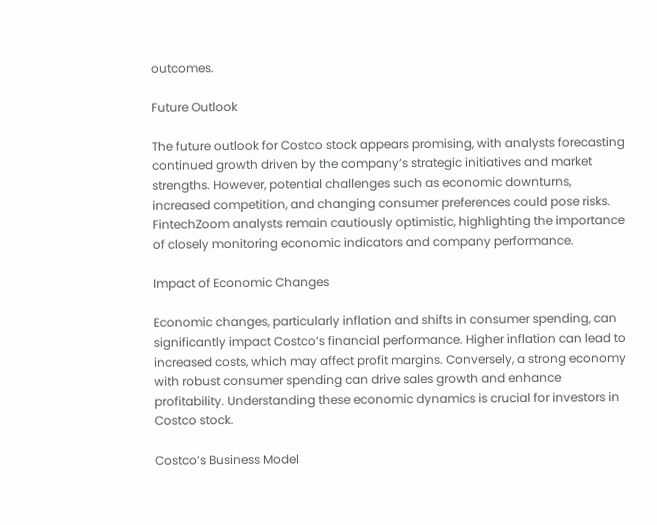outcomes.

Future Outlook

The future outlook for Costco stock appears promising, with analysts forecasting continued growth driven by the company’s strategic initiatives and market strengths. However, potential challenges such as economic downturns, increased competition, and changing consumer preferences could pose risks. FintechZoom analysts remain cautiously optimistic, highlighting the importance of closely monitoring economic indicators and company performance.

Impact of Economic Changes

Economic changes, particularly inflation and shifts in consumer spending, can significantly impact Costco’s financial performance. Higher inflation can lead to increased costs, which may affect profit margins. Conversely, a strong economy with robust consumer spending can drive sales growth and enhance profitability. Understanding these economic dynamics is crucial for investors in Costco stock.

Costco’s Business Model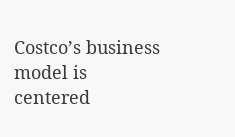Costco’s business model is centered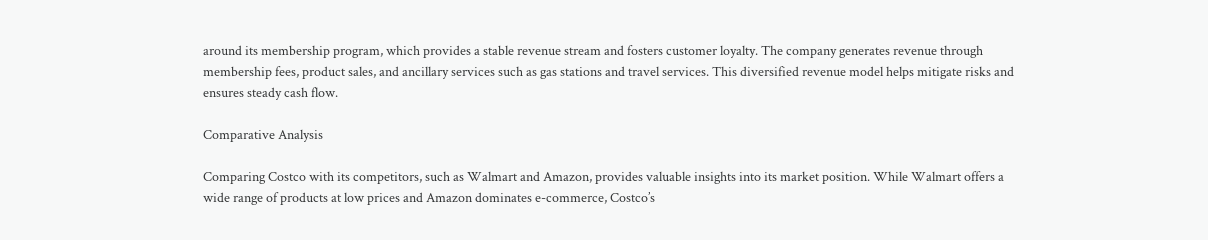around its membership program, which provides a stable revenue stream and fosters customer loyalty. The company generates revenue through membership fees, product sales, and ancillary services such as gas stations and travel services. This diversified revenue model helps mitigate risks and ensures steady cash flow.

Comparative Analysis

Comparing Costco with its competitors, such as Walmart and Amazon, provides valuable insights into its market position. While Walmart offers a wide range of products at low prices and Amazon dominates e-commerce, Costco’s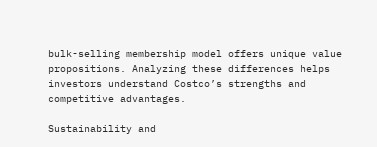bulk-selling membership model offers unique value propositions. Analyzing these differences helps investors understand Costco’s strengths and competitive advantages.

Sustainability and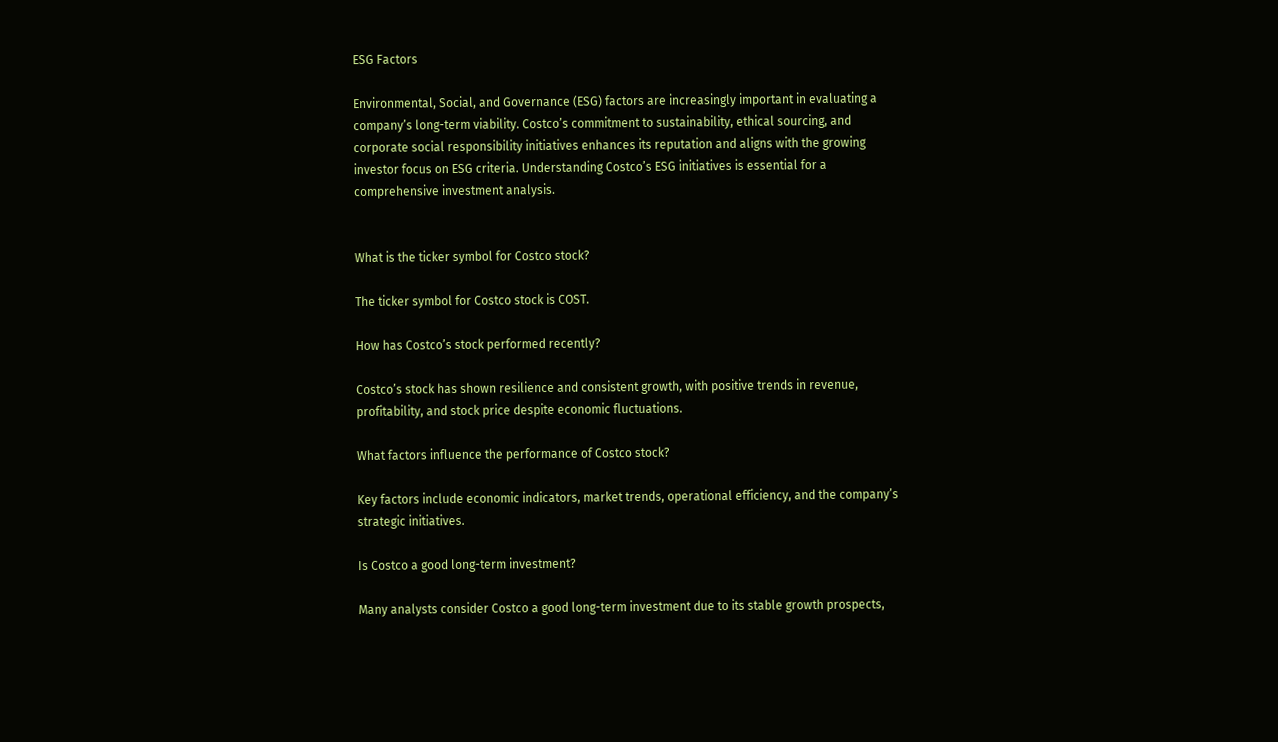ESG Factors

Environmental, Social, and Governance (ESG) factors are increasingly important in evaluating a company’s long-term viability. Costco’s commitment to sustainability, ethical sourcing, and corporate social responsibility initiatives enhances its reputation and aligns with the growing investor focus on ESG criteria. Understanding Costco’s ESG initiatives is essential for a comprehensive investment analysis.


What is the ticker symbol for Costco stock?

The ticker symbol for Costco stock is COST.

How has Costco’s stock performed recently?

Costco’s stock has shown resilience and consistent growth, with positive trends in revenue, profitability, and stock price despite economic fluctuations.

What factors influence the performance of Costco stock?

Key factors include economic indicators, market trends, operational efficiency, and the company’s strategic initiatives.

Is Costco a good long-term investment?

Many analysts consider Costco a good long-term investment due to its stable growth prospects,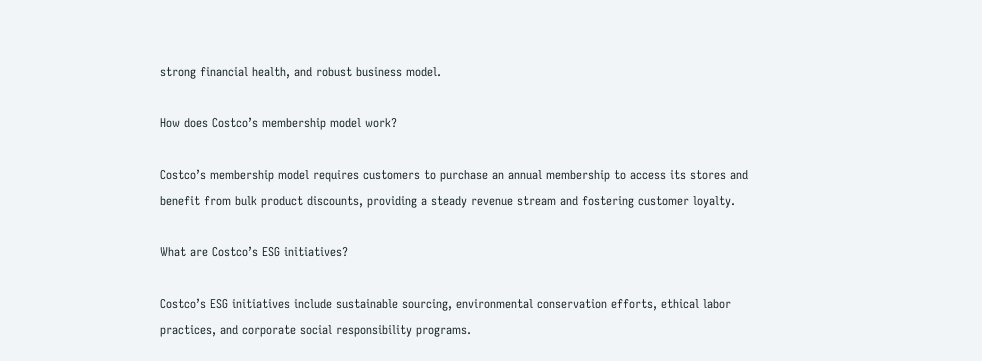strong financial health, and robust business model.

How does Costco’s membership model work?

Costco’s membership model requires customers to purchase an annual membership to access its stores and benefit from bulk product discounts, providing a steady revenue stream and fostering customer loyalty.

What are Costco’s ESG initiatives?

Costco’s ESG initiatives include sustainable sourcing, environmental conservation efforts, ethical labor practices, and corporate social responsibility programs.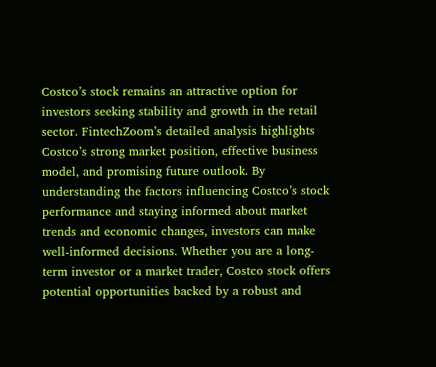Costco’s stock remains an attractive option for investors seeking stability and growth in the retail sector. FintechZoom’s detailed analysis highlights Costco’s strong market position, effective business model, and promising future outlook. By understanding the factors influencing Costco’s stock performance and staying informed about market trends and economic changes, investors can make well-informed decisions. Whether you are a long-term investor or a market trader, Costco stock offers potential opportunities backed by a robust and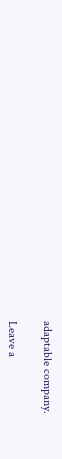adaptable company.

Leave a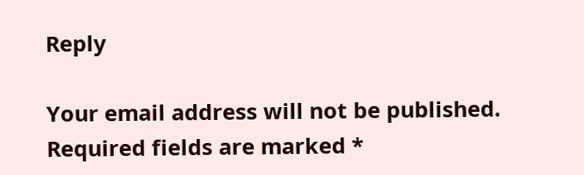Reply

Your email address will not be published. Required fields are marked *